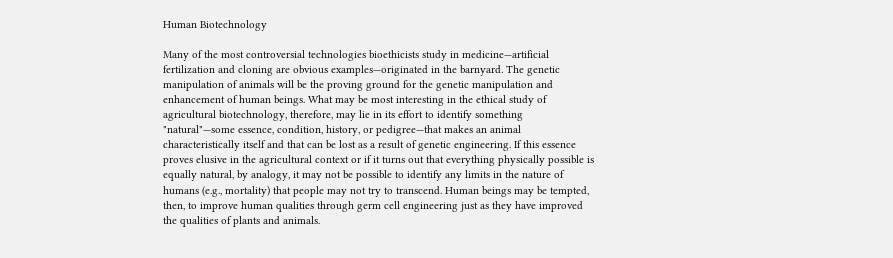Human Biotechnology

Many of the most controversial technologies bioethicists study in medicine—artificial fertilization and cloning are obvious examples—originated in the barnyard. The genetic manipulation of animals will be the proving ground for the genetic manipulation and enhancement of human beings. What may be most interesting in the ethical study of agricultural biotechnology, therefore, may lie in its effort to identify something "natural"—some essence, condition, history, or pedigree—that makes an animal characteristically itself and that can be lost as a result of genetic engineering. If this essence proves elusive in the agricultural context or if it turns out that everything physically possible is equally natural, by analogy, it may not be possible to identify any limits in the nature of humans (e.g., mortality) that people may not try to transcend. Human beings may be tempted, then, to improve human qualities through germ cell engineering just as they have improved the qualities of plants and animals.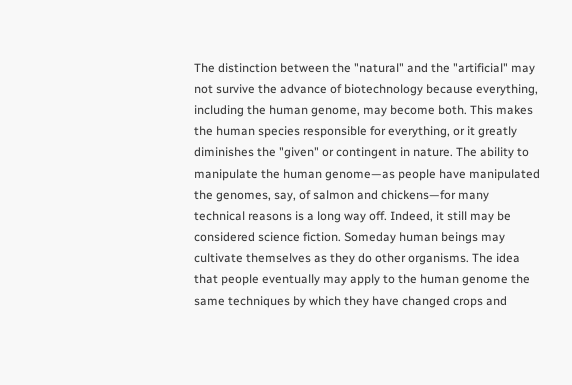The distinction between the "natural" and the "artificial" may not survive the advance of biotechnology because everything, including the human genome, may become both. This makes the human species responsible for everything, or it greatly diminishes the "given" or contingent in nature. The ability to manipulate the human genome—as people have manipulated the genomes, say, of salmon and chickens—for many technical reasons is a long way off. Indeed, it still may be considered science fiction. Someday human beings may cultivate themselves as they do other organisms. The idea that people eventually may apply to the human genome the same techniques by which they have changed crops and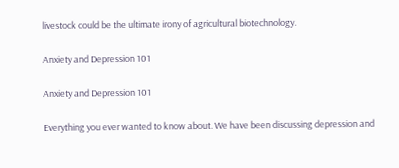livestock could be the ultimate irony of agricultural biotechnology.

Anxiety and Depression 101

Anxiety and Depression 101

Everything you ever wanted to know about. We have been discussing depression and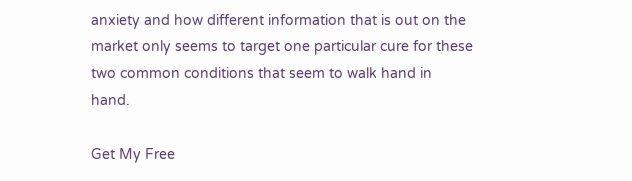anxiety and how different information that is out on the market only seems to target one particular cure for these two common conditions that seem to walk hand in hand.

Get My Free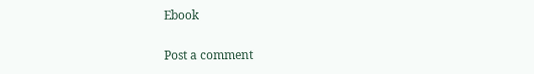Ebook

Post a comment